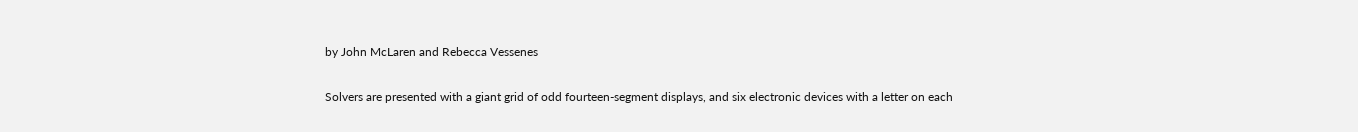by John McLaren and Rebecca Vessenes

Solvers are presented with a giant grid of odd fourteen-segment displays, and six electronic devices with a letter on each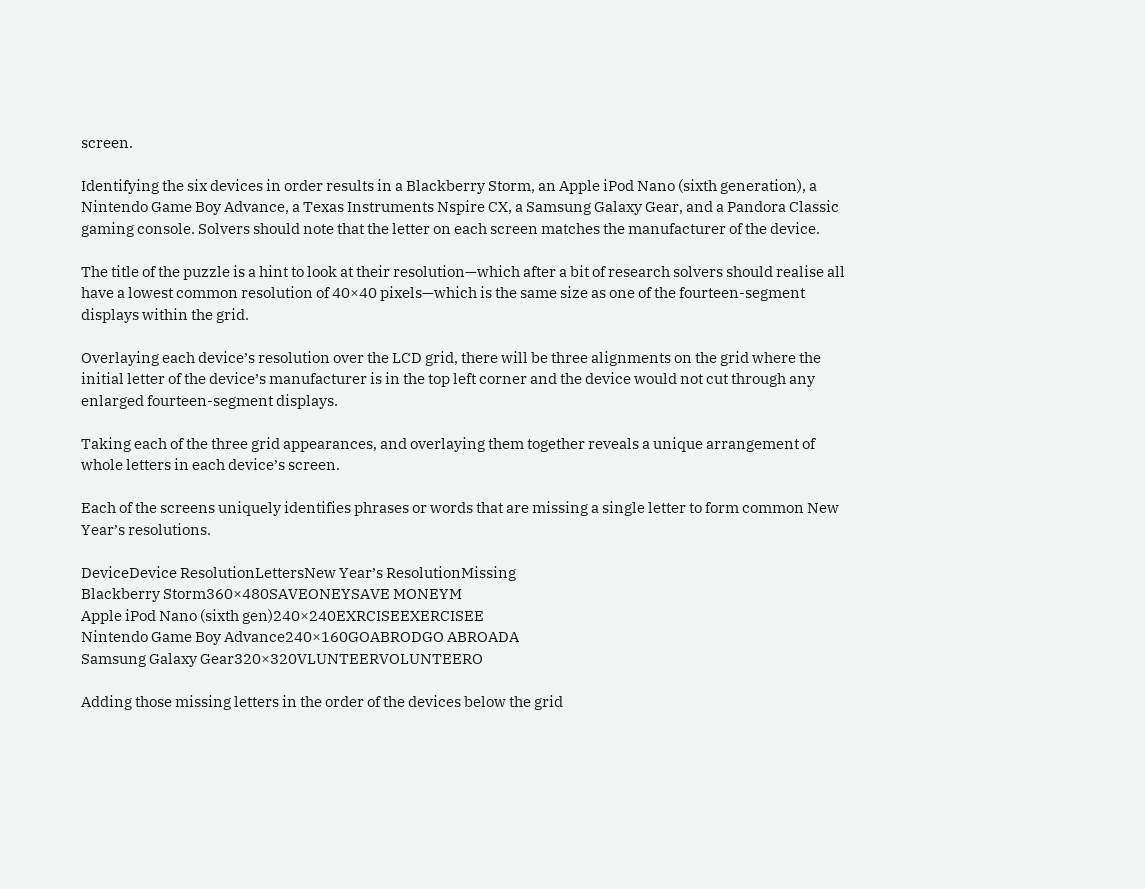screen.

Identifying the six devices in order results in a Blackberry Storm, an Apple iPod Nano (sixth generation), a Nintendo Game Boy Advance, a Texas Instruments Nspire CX, a Samsung Galaxy Gear, and a Pandora Classic gaming console. Solvers should note that the letter on each screen matches the manufacturer of the device.

The title of the puzzle is a hint to look at their resolution—which after a bit of research solvers should realise all have a lowest common resolution of 40×40 pixels—which is the same size as one of the fourteen-segment displays within the grid.

Overlaying each device’s resolution over the LCD grid, there will be three alignments on the grid where the initial letter of the device’s manufacturer is in the top left corner and the device would not cut through any enlarged fourteen-segment displays.

Taking each of the three grid appearances, and overlaying them together reveals a unique arrangement of whole letters in each device’s screen.

Each of the screens uniquely identifies phrases or words that are missing a single letter to form common New Year’s resolutions.

DeviceDevice ResolutionLettersNew Year’s ResolutionMissing
Blackberry Storm360×480SAVEONEYSAVE MONEYM
Apple iPod Nano (sixth gen)240×240EXRCISEEXERCISEE
Nintendo Game Boy Advance240×160GOABRODGO ABROADA
Samsung Galaxy Gear320×320VLUNTEERVOLUNTEERO

Adding those missing letters in the order of the devices below the grid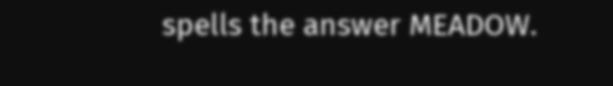spells the answer MEADOW.